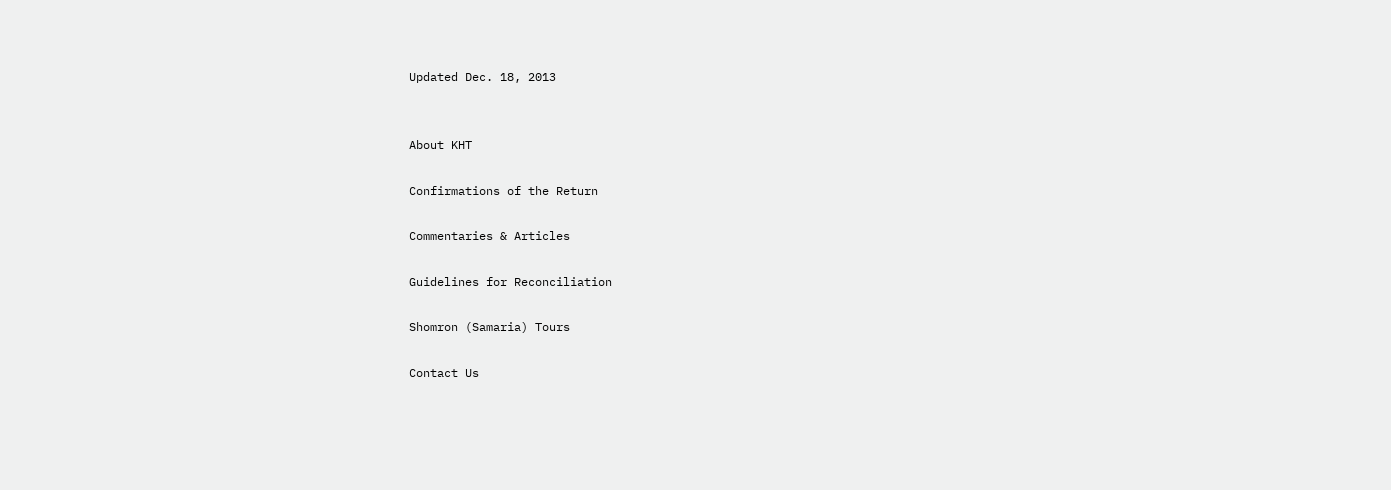Updated Dec. 18, 2013


About KHT

Confirmations of the Return

Commentaries & Articles

Guidelines for Reconciliation

Shomron (Samaria) Tours

Contact Us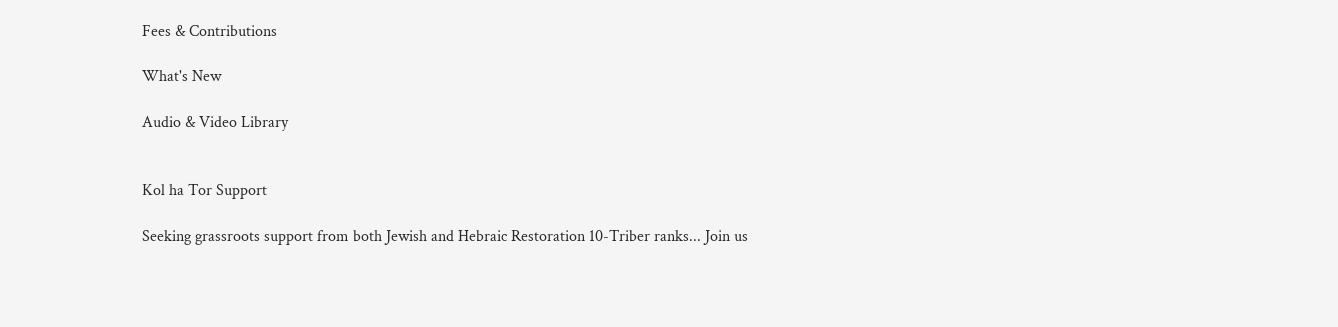Fees & Contributions

What's New

Audio & Video Library


Kol ha Tor Support

Seeking grassroots support from both Jewish and Hebraic Restoration 10-Triber ranks... Join us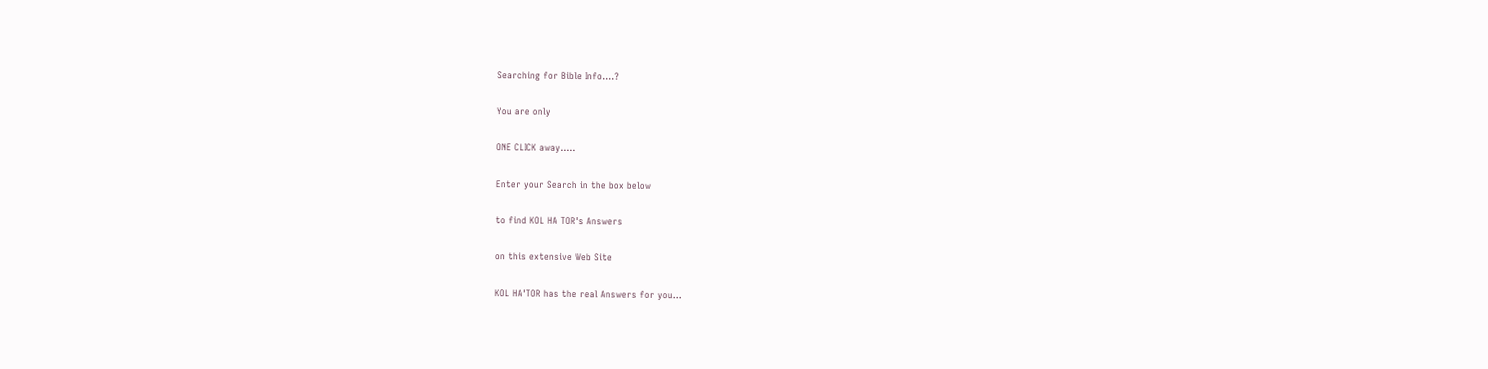Searching for Bible Info....?

You are only

ONE CLICK away.....

Enter your Search in the box below

to find KOL HA TOR's Answers

on this extensive Web Site

KOL HA'TOR has the real Answers for you...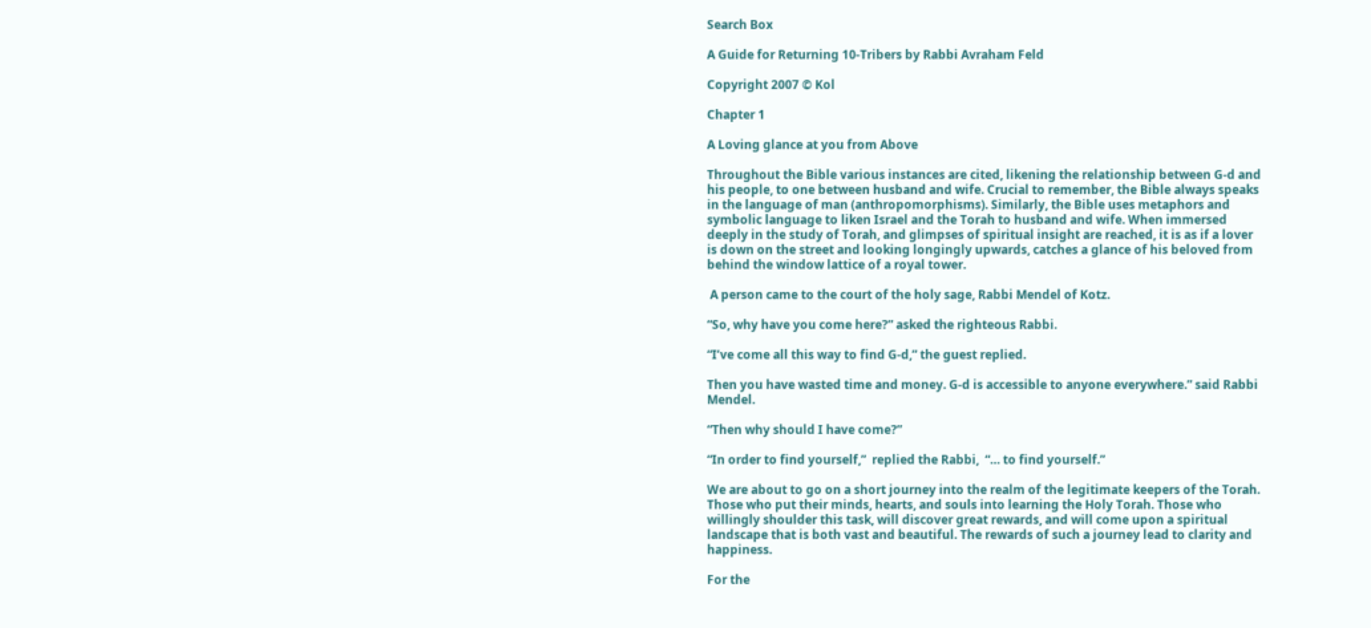Search Box

A Guide for Returning 10-Tribers by Rabbi Avraham Feld

Copyright 2007 © Kol

Chapter 1

A Loving glance at you from Above

Throughout the Bible various instances are cited, likening the relationship between G-d and his people, to one between husband and wife. Crucial to remember, the Bible always speaks in the language of man (anthropomorphisms). Similarly, the Bible uses metaphors and symbolic language to liken Israel and the Torah to husband and wife. When immersed deeply in the study of Torah, and glimpses of spiritual insight are reached, it is as if a lover is down on the street and looking longingly upwards, catches a glance of his beloved from behind the window lattice of a royal tower.

 A person came to the court of the holy sage, Rabbi Mendel of Kotz.

“So, why have you come here?” asked the righteous Rabbi.

“I’ve come all this way to find G-d,” the guest replied.

Then you have wasted time and money. G-d is accessible to anyone everywhere.” said Rabbi Mendel.

“Then why should I have come?”

“In order to find yourself,”  replied the Rabbi,  “… to find yourself.”

We are about to go on a short journey into the realm of the legitimate keepers of the Torah. Those who put their minds, hearts, and souls into learning the Holy Torah. Those who willingly shoulder this task, will discover great rewards, and will come upon a spiritual landscape that is both vast and beautiful. The rewards of such a journey lead to clarity and happiness.

For the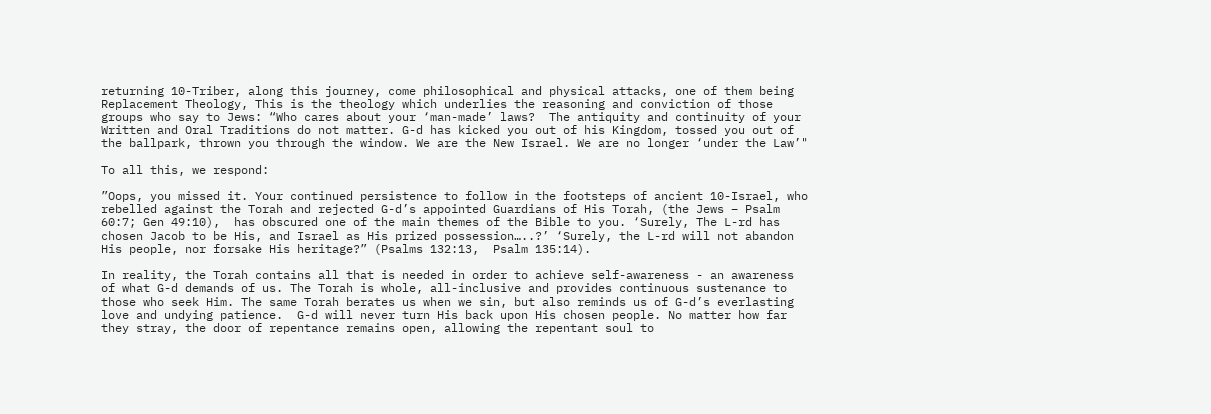returning 10-Triber, along this journey, come philosophical and physical attacks, one of them being Replacement Theology, This is the theology which underlies the reasoning and conviction of those groups who say to Jews: “Who cares about your ‘man-made’ laws?  The antiquity and continuity of your Written and Oral Traditions do not matter. G-d has kicked you out of his Kingdom, tossed you out of the ballpark, thrown you through the window. We are the New Israel. We are no longer ‘under the Law’"

To all this, we respond:

”Oops, you missed it. Your continued persistence to follow in the footsteps of ancient 10-Israel, who rebelled against the Torah and rejected G-d’s appointed Guardians of His Torah, (the Jews – Psalm 60:7; Gen 49:10),  has obscured one of the main themes of the Bible to you. ‘Surely, The L-rd has chosen Jacob to be His, and Israel as His prized possession…..?’ ‘Surely, the L-rd will not abandon His people, nor forsake His heritage?” (Psalms 132:13,  Psalm 135:14).

In reality, the Torah contains all that is needed in order to achieve self-awareness - an awareness of what G-d demands of us. The Torah is whole, all-inclusive and provides continuous sustenance to those who seek Him. The same Torah berates us when we sin, but also reminds us of G-d’s everlasting love and undying patience.  G-d will never turn His back upon His chosen people. No matter how far they stray, the door of repentance remains open, allowing the repentant soul to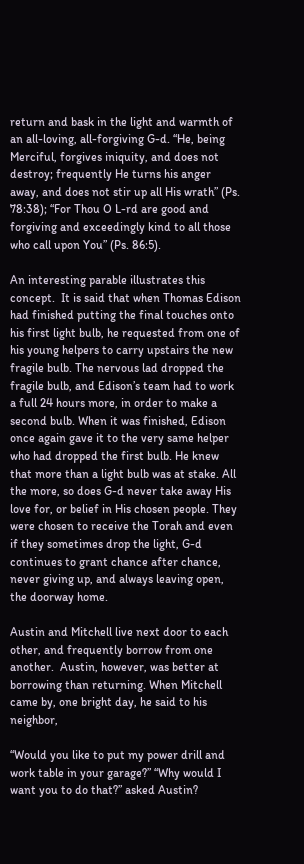return and bask in the light and warmth of an all-loving, all-forgiving G-d. “He, being Merciful, forgives iniquity, and does not destroy; frequently He turns his anger away, and does not stir up all His wrath” (Ps. 78:38); “For Thou O L-rd are good and forgiving and exceedingly kind to all those who call upon You” (Ps. 86:5).

An interesting parable illustrates this concept.  It is said that when Thomas Edison had finished putting the final touches onto his first light bulb, he requested from one of his young helpers to carry upstairs the new fragile bulb. The nervous lad dropped the fragile bulb, and Edison’s team had to work a full 24 hours more, in order to make a second bulb. When it was finished, Edison once again gave it to the very same helper who had dropped the first bulb. He knew that more than a light bulb was at stake. All the more, so does G-d never take away His love for, or belief in His chosen people. They were chosen to receive the Torah and even if they sometimes drop the light, G-d continues to grant chance after chance, never giving up, and always leaving open, the doorway home.

Austin and Mitchell live next door to each other, and frequently borrow from one another.  Austin, however, was better at borrowing than returning. When Mitchell came by, one bright day, he said to his neighbor,

“Would you like to put my power drill and work table in your garage?” “Why would I want you to do that?” asked Austin?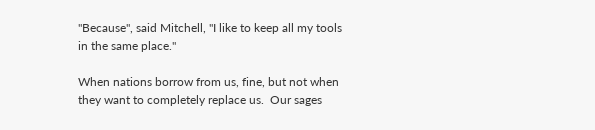"Because", said Mitchell, "I like to keep all my tools in the same place."

When nations borrow from us, fine, but not when they want to completely replace us.  Our sages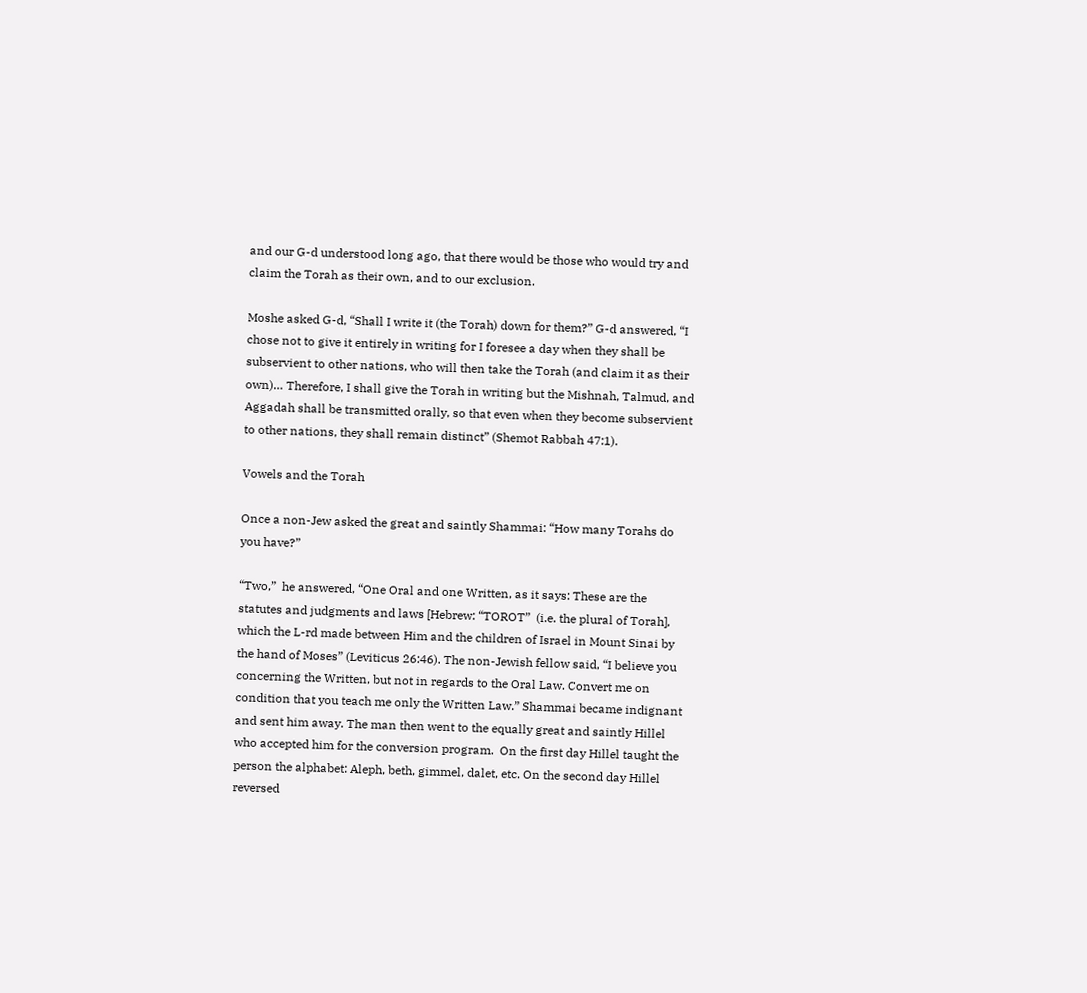and our G-d understood long ago, that there would be those who would try and claim the Torah as their own, and to our exclusion.

Moshe asked G-d, “Shall I write it (the Torah) down for them?” G-d answered, “I chose not to give it entirely in writing for I foresee a day when they shall be subservient to other nations, who will then take the Torah (and claim it as their own)… Therefore, I shall give the Torah in writing but the Mishnah, Talmud, and Aggadah shall be transmitted orally, so that even when they become subservient to other nations, they shall remain distinct” (Shemot Rabbah 47:1).

Vowels and the Torah

Once a non-Jew asked the great and saintly Shammai: “How many Torahs do you have?”

“Two,”  he answered, “One Oral and one Written, as it says: These are the statutes and judgments and laws [Hebrew: “TOROT”  (i.e. the plural of Torah], which the L-rd made between Him and the children of Israel in Mount Sinai by the hand of Moses” (Leviticus 26:46). The non-Jewish fellow said, “I believe you concerning the Written, but not in regards to the Oral Law. Convert me on condition that you teach me only the Written Law.” Shammai became indignant and sent him away. The man then went to the equally great and saintly Hillel who accepted him for the conversion program.  On the first day Hillel taught the person the alphabet: Aleph, beth, gimmel, dalet, etc. On the second day Hillel reversed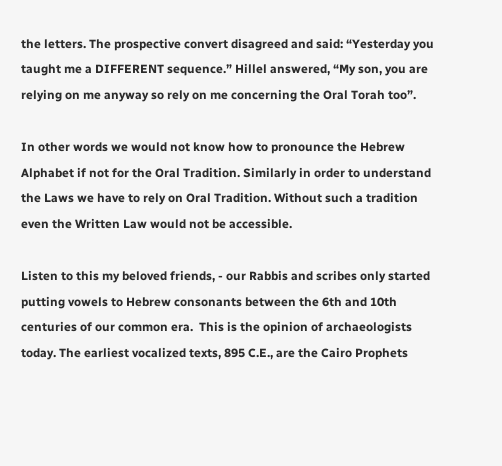the letters. The prospective convert disagreed and said: “Yesterday you taught me a DIFFERENT sequence.” Hillel answered, “My son, you are relying on me anyway so rely on me concerning the Oral Torah too”.

In other words we would not know how to pronounce the Hebrew Alphabet if not for the Oral Tradition. Similarly in order to understand the Laws we have to rely on Oral Tradition. Without such a tradition even the Written Law would not be accessible.

Listen to this my beloved friends, - our Rabbis and scribes only started putting vowels to Hebrew consonants between the 6th and 10th centuries of our common era.  This is the opinion of archaeologists today. The earliest vocalized texts, 895 C.E., are the Cairo Prophets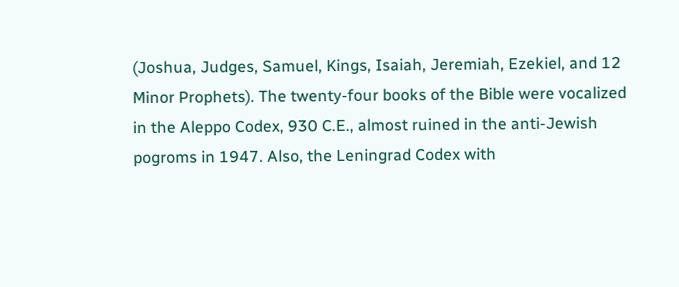(Joshua, Judges, Samuel, Kings, Isaiah, Jeremiah, Ezekiel, and 12 Minor Prophets). The twenty-four books of the Bible were vocalized in the Aleppo Codex, 930 C.E., almost ruined in the anti-Jewish pogroms in 1947. Also, the Leningrad Codex with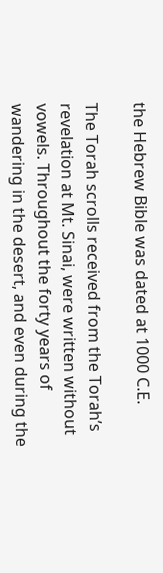the Hebrew Bible was dated at 1000 C.E.

The Torah scrolls received from the Torah’s revelation at Mt. Sinai, were written without vowels. Throughout the forty years of wandering in the desert, and even during the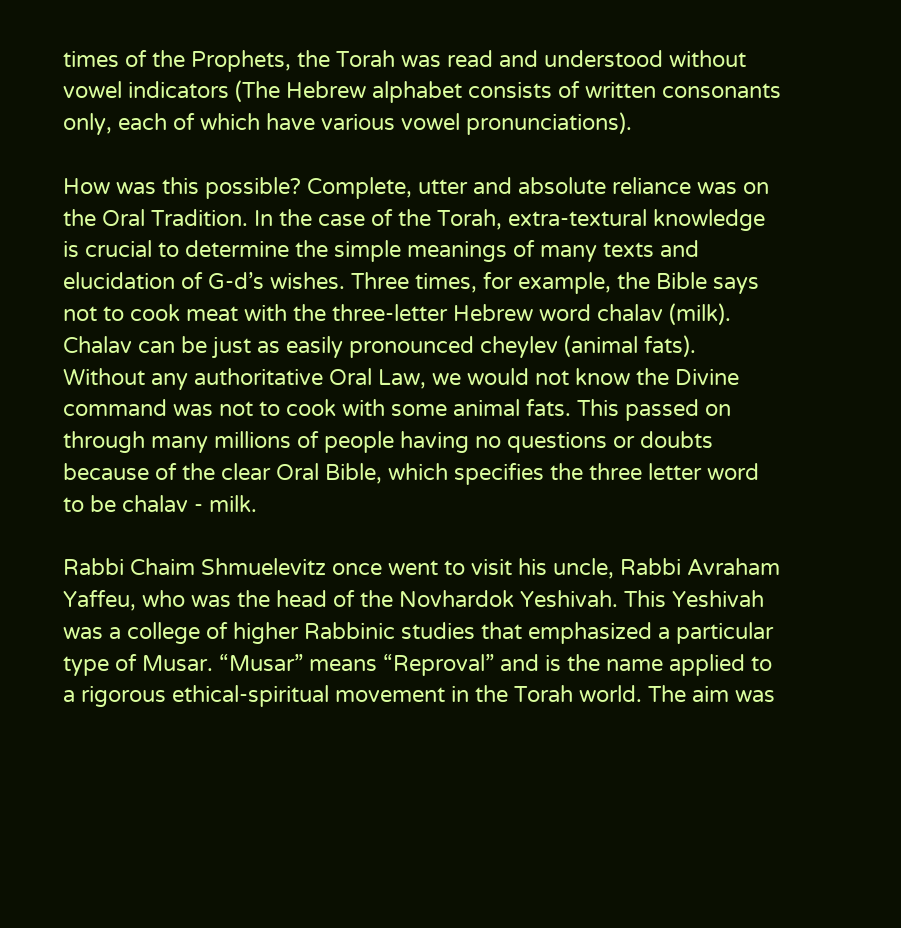times of the Prophets, the Torah was read and understood without vowel indicators (The Hebrew alphabet consists of written consonants only, each of which have various vowel pronunciations).

How was this possible? Complete, utter and absolute reliance was on the Oral Tradition. In the case of the Torah, extra-textural knowledge is crucial to determine the simple meanings of many texts and elucidation of G-d’s wishes. Three times, for example, the Bible says not to cook meat with the three-letter Hebrew word chalav (milk). Chalav can be just as easily pronounced cheylev (animal fats). Without any authoritative Oral Law, we would not know the Divine command was not to cook with some animal fats. This passed on through many millions of people having no questions or doubts because of the clear Oral Bible, which specifies the three letter word to be chalav - milk.

Rabbi Chaim Shmuelevitz once went to visit his uncle, Rabbi Avraham Yaffeu, who was the head of the Novhardok Yeshivah. This Yeshivah was a college of higher Rabbinic studies that emphasized a particular type of Musar. “Musar” means “Reproval” and is the name applied to a rigorous ethical-spiritual movement in the Torah world. The aim was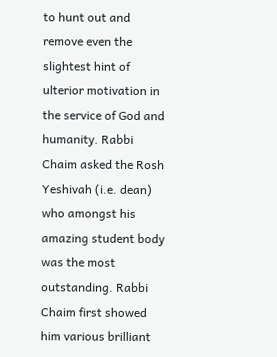to hunt out and remove even the slightest hint of ulterior motivation in the service of God and humanity. Rabbi Chaim asked the Rosh Yeshivah (i.e. dean) who amongst his amazing student body was the most outstanding. Rabbi Chaim first showed him various brilliant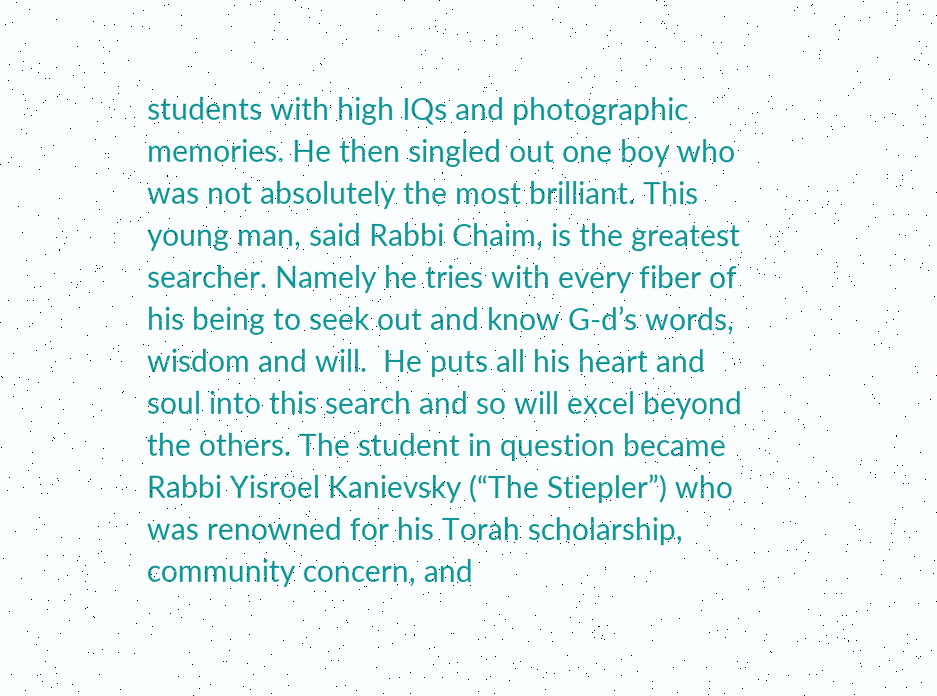students with high IQs and photographic memories. He then singled out one boy who was not absolutely the most brilliant. This young man, said Rabbi Chaim, is the greatest searcher. Namely he tries with every fiber of his being to seek out and know G-d’s words, wisdom and will.  He puts all his heart and soul into this search and so will excel beyond the others. The student in question became Rabbi Yisroel Kanievsky (“The Stiepler”) who was renowned for his Torah scholarship, community concern, and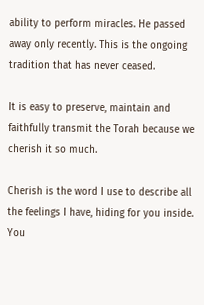ability to perform miracles. He passed away only recently. This is the ongoing tradition that has never ceased.

It is easy to preserve, maintain and faithfully transmit the Torah because we cherish it so much.

Cherish is the word I use to describe all the feelings I have, hiding for you inside. You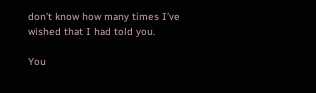don’t know how many times I’ve wished that I had told you.

You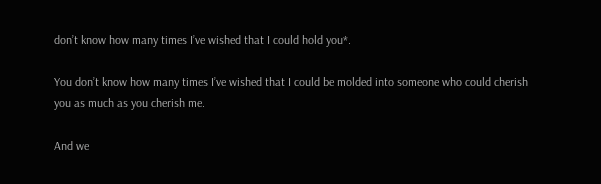don’t know how many times I’ve wished that I could hold you*.

You don’t know how many times I’ve wished that I could be molded into someone who could cherish you as much as you cherish me.

And we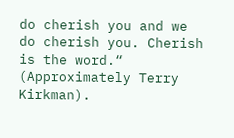do cherish you and we do cherish you. Cherish is the word.“ (Approximately Terry Kirkman).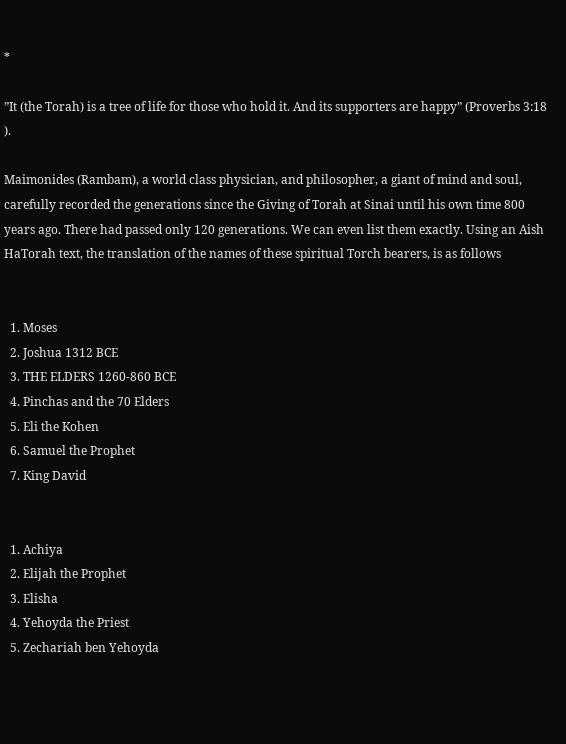*

”It (the Torah) is a tree of life for those who hold it. And its supporters are happy” (Proverbs 3:18 ).

Maimonides (Rambam), a world class physician, and philosopher, a giant of mind and soul, carefully recorded the generations since the Giving of Torah at Sinai until his own time 800 years ago. There had passed only 120 generations. We can even list them exactly. Using an Aish HaTorah text, the translation of the names of these spiritual Torch bearers, is as follows


  1. Moses
  2. Joshua 1312 BCE
  3. THE ELDERS 1260-860 BCE
  4. Pinchas and the 70 Elders
  5. Eli the Kohen
  6. Samuel the Prophet
  7. King David


  1. Achiya
  2. Elijah the Prophet
  3. Elisha
  4. Yehoyda the Priest
  5. Zechariah ben Yehoyda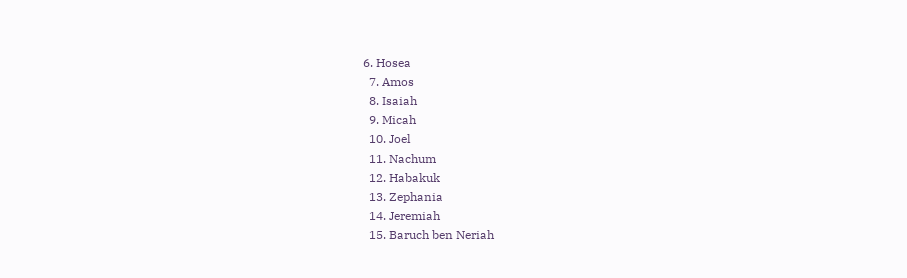6. Hosea
  7. Amos
  8. Isaiah
  9. Micah
  10. Joel
  11. Nachum
  12. Habakuk
  13. Zephania
  14. Jeremiah
  15. Baruch ben Neriah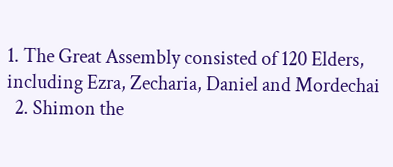1. The Great Assembly consisted of 120 Elders, including Ezra, Zecharia, Daniel and Mordechai
  2. Shimon the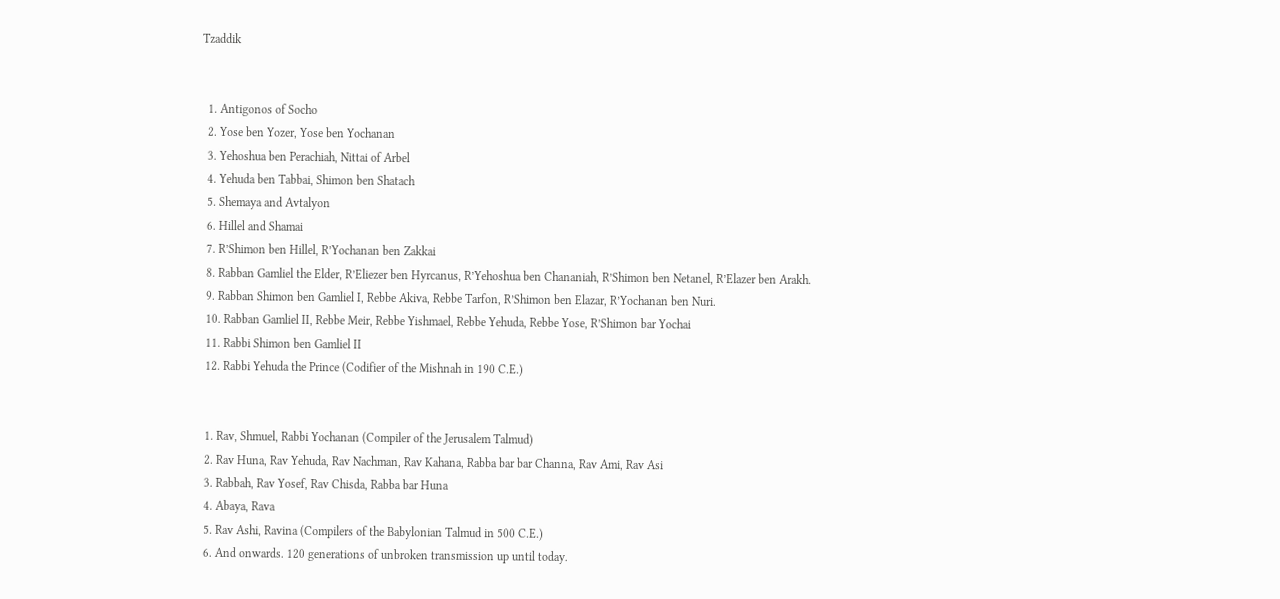Tzaddik


  1. Antigonos of Socho
  2. Yose ben Yozer, Yose ben Yochanan
  3. Yehoshua ben Perachiah, Nittai of Arbel
  4. Yehuda ben Tabbai, Shimon ben Shatach
  5. Shemaya and Avtalyon
  6. Hillel and Shamai
  7. R’Shimon ben Hillel, R’Yochanan ben Zakkai
  8. Rabban Gamliel the Elder, R’Eliezer ben Hyrcanus, R’Yehoshua ben Chananiah, R’Shimon ben Netanel, R’Elazer ben Arakh.
  9. Rabban Shimon ben Gamliel I, Rebbe Akiva, Rebbe Tarfon, R’Shimon ben Elazar, R’Yochanan ben Nuri.
  10. Rabban Gamliel II, Rebbe Meir, Rebbe Yishmael, Rebbe Yehuda, Rebbe Yose, R’Shimon bar Yochai
  11. Rabbi Shimon ben Gamliel II
  12. Rabbi Yehuda the Prince (Codifier of the Mishnah in 190 C.E.)


  1. Rav, Shmuel, Rabbi Yochanan (Compiler of the Jerusalem Talmud)
  2. Rav Huna, Rav Yehuda, Rav Nachman, Rav Kahana, Rabba bar bar Channa, Rav Ami, Rav Asi
  3. Rabbah, Rav Yosef, Rav Chisda, Rabba bar Huna
  4. Abaya, Rava
  5. Rav Ashi, Ravina (Compilers of the Babylonian Talmud in 500 C.E.)
  6. And onwards. 120 generations of unbroken transmission up until today.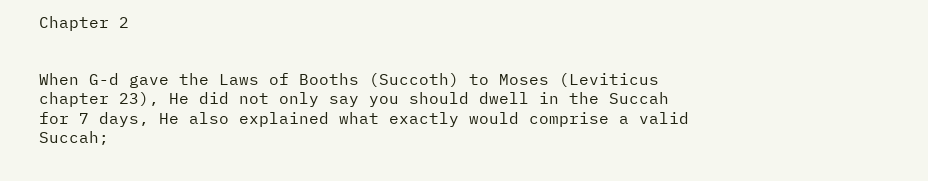Chapter 2


When G-d gave the Laws of Booths (Succoth) to Moses (Leviticus chapter 23), He did not only say you should dwell in the Succah for 7 days, He also explained what exactly would comprise a valid Succah;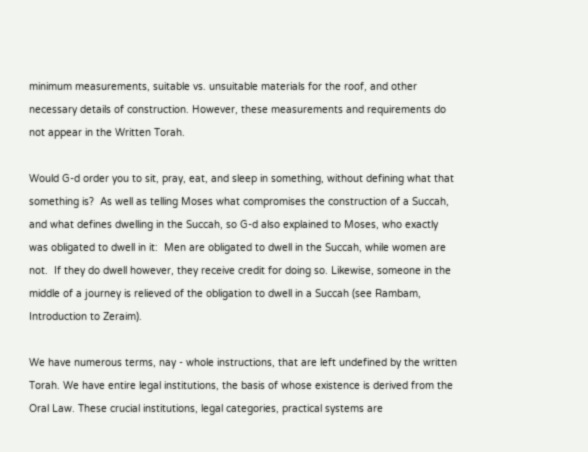minimum measurements, suitable vs. unsuitable materials for the roof, and other necessary details of construction. However, these measurements and requirements do not appear in the Written Torah.

Would G-d order you to sit, pray, eat, and sleep in something, without defining what that something is?  As well as telling Moses what compromises the construction of a Succah, and what defines dwelling in the Succah, so G-d also explained to Moses, who exactly was obligated to dwell in it:  Men are obligated to dwell in the Succah, while women are not.  If they do dwell however, they receive credit for doing so. Likewise, someone in the middle of a journey is relieved of the obligation to dwell in a Succah (see Rambam, Introduction to Zeraim).

We have numerous terms, nay - whole instructions, that are left undefined by the written Torah. We have entire legal institutions, the basis of whose existence is derived from the Oral Law. These crucial institutions, legal categories, practical systems are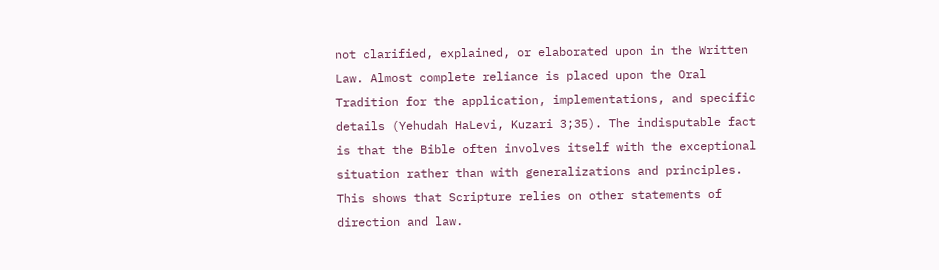not clarified, explained, or elaborated upon in the Written Law. Almost complete reliance is placed upon the Oral Tradition for the application, implementations, and specific details (Yehudah HaLevi, Kuzari 3;35). The indisputable fact is that the Bible often involves itself with the exceptional situation rather than with generalizations and principles. This shows that Scripture relies on other statements of direction and law.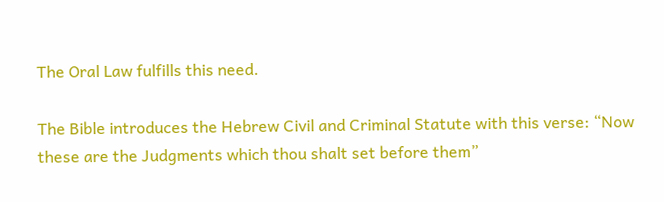The Oral Law fulfills this need.

The Bible introduces the Hebrew Civil and Criminal Statute with this verse: “Now these are the Judgments which thou shalt set before them”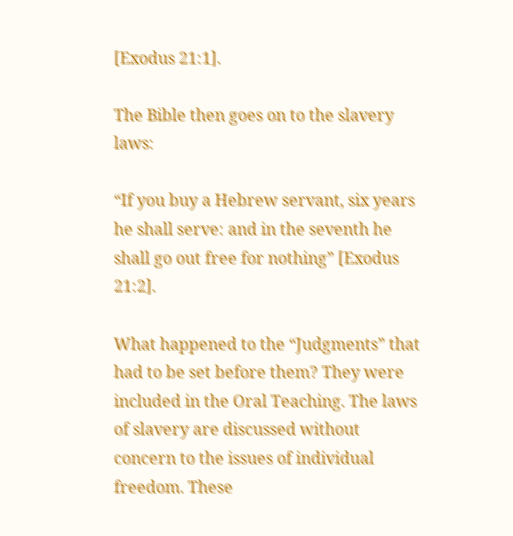[Exodus 21:1].

The Bible then goes on to the slavery laws:

“If you buy a Hebrew servant, six years he shall serve: and in the seventh he shall go out free for nothing” [Exodus 21:2].

What happened to the “Judgments” that had to be set before them? They were included in the Oral Teaching. The laws of slavery are discussed without concern to the issues of individual freedom. These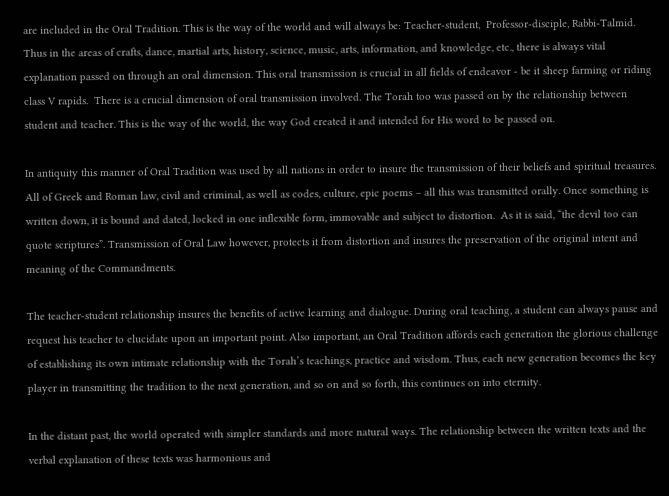are included in the Oral Tradition. This is the way of the world and will always be: Teacher-student,  Professor-disciple, Rabbi-Talmid. Thus in the areas of crafts, dance, martial arts, history, science, music, arts, information, and knowledge, etc., there is always vital explanation passed on through an oral dimension. This oral transmission is crucial in all fields of endeavor - be it sheep farming or riding class V rapids.  There is a crucial dimension of oral transmission involved. The Torah too was passed on by the relationship between student and teacher. This is the way of the world, the way God created it and intended for His word to be passed on.

In antiquity this manner of Oral Tradition was used by all nations in order to insure the transmission of their beliefs and spiritual treasures. All of Greek and Roman law, civil and criminal, as well as codes, culture, epic poems – all this was transmitted orally. Once something is written down, it is bound and dated, locked in one inflexible form, immovable and subject to distortion.  As it is said, “the devil too can quote scriptures”. Transmission of Oral Law however, protects it from distortion and insures the preservation of the original intent and meaning of the Commandments.

The teacher-student relationship insures the benefits of active learning and dialogue. During oral teaching, a student can always pause and request his teacher to elucidate upon an important point. Also important, an Oral Tradition affords each generation the glorious challenge of establishing its own intimate relationship with the Torah’s teachings, practice and wisdom. Thus, each new generation becomes the key player in transmitting the tradition to the next generation, and so on and so forth, this continues on into eternity.

In the distant past, the world operated with simpler standards and more natural ways. The relationship between the written texts and the verbal explanation of these texts was harmonious and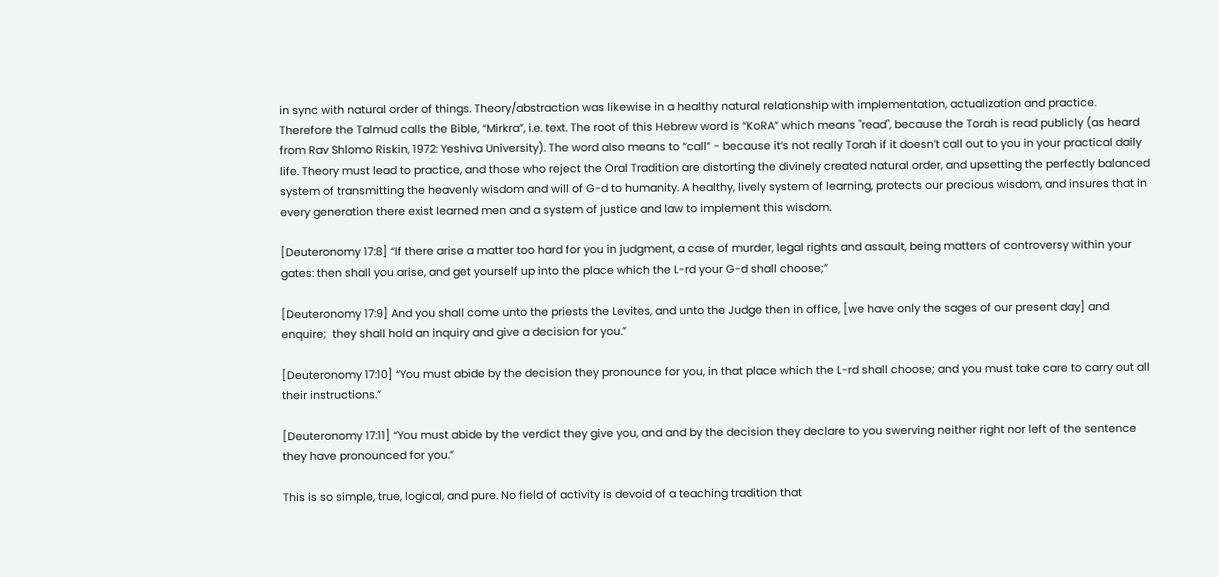in sync with natural order of things. Theory/abstraction was likewise in a healthy natural relationship with implementation, actualization and practice. Therefore the Talmud calls the Bible, “Mirkra”, i.e. text. The root of this Hebrew word is “KoRA” which means "read", because the Torah is read publicly (as heard from Rav Shlomo Riskin, 1972: Yeshiva University). The word also means to “call” - because it‘s not really Torah if it doesn’t call out to you in your practical daily life. Theory must lead to practice, and those who reject the Oral Tradition are distorting the divinely created natural order, and upsetting the perfectly balanced system of transmitting the heavenly wisdom and will of G-d to humanity. A healthy, lively system of learning, protects our precious wisdom, and insures that in every generation there exist learned men and a system of justice and law to implement this wisdom.

[Deuteronomy 17:8] “If there arise a matter too hard for you in judgment, a case of murder, legal rights and assault, being matters of controversy within your gates: then shall you arise, and get yourself up into the place which the L-rd your G-d shall choose;”

[Deuteronomy 17:9] And you shall come unto the priests the Levites, and unto the Judge then in office, [we have only the sages of our present day] and enquire;  they shall hold an inquiry and give a decision for you.”

[Deuteronomy 17:10] “You must abide by the decision they pronounce for you, in that place which the L-rd shall choose; and you must take care to carry out all their instructions.”

[Deuteronomy 17:11] “You must abide by the verdict they give you, and and by the decision they declare to you swerving neither right nor left of the sentence they have pronounced for you.”

This is so simple, true, logical, and pure. No field of activity is devoid of a teaching tradition that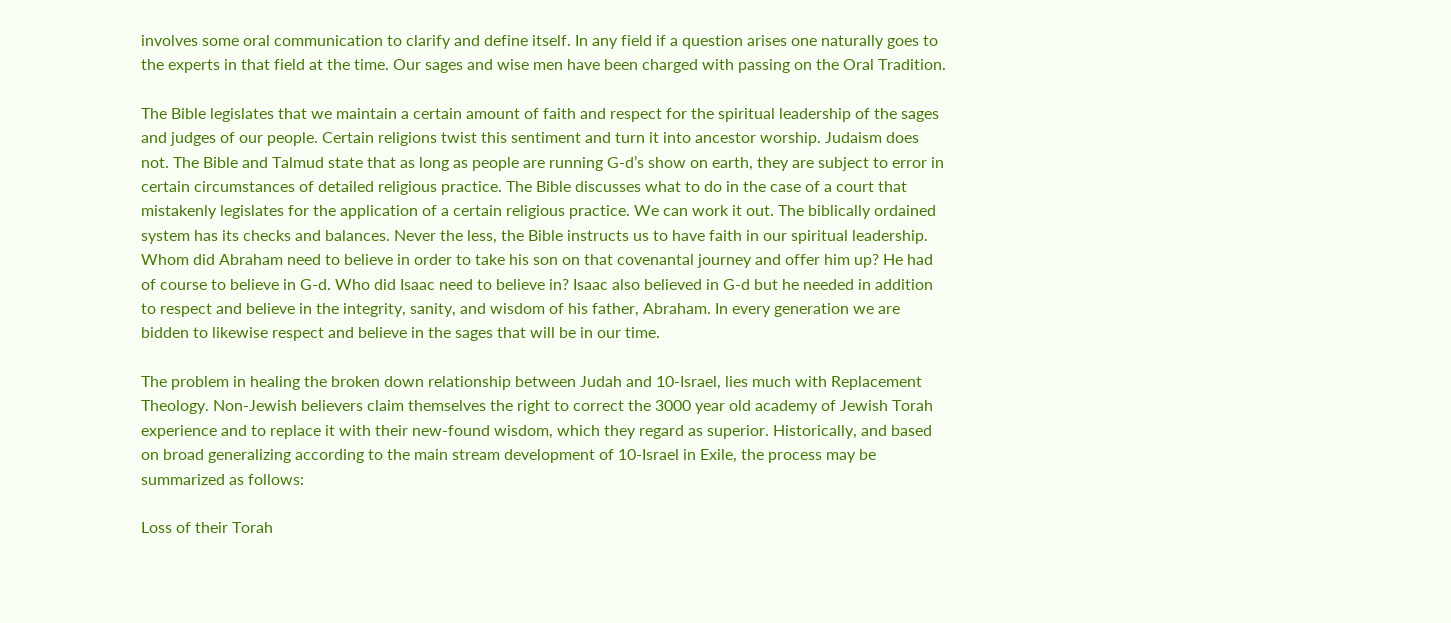involves some oral communication to clarify and define itself. In any field if a question arises one naturally goes to the experts in that field at the time. Our sages and wise men have been charged with passing on the Oral Tradition.

The Bible legislates that we maintain a certain amount of faith and respect for the spiritual leadership of the sages and judges of our people. Certain religions twist this sentiment and turn it into ancestor worship. Judaism does  not. The Bible and Talmud state that as long as people are running G-d’s show on earth, they are subject to error in certain circumstances of detailed religious practice. The Bible discusses what to do in the case of a court that mistakenly legislates for the application of a certain religious practice. We can work it out. The biblically ordained system has its checks and balances. Never the less, the Bible instructs us to have faith in our spiritual leadership. Whom did Abraham need to believe in order to take his son on that covenantal journey and offer him up? He had of course to believe in G-d. Who did Isaac need to believe in? Isaac also believed in G-d but he needed in addition to respect and believe in the integrity, sanity, and wisdom of his father, Abraham. In every generation we are bidden to likewise respect and believe in the sages that will be in our time.

The problem in healing the broken down relationship between Judah and 10-Israel, lies much with Replacement Theology. Non-Jewish believers claim themselves the right to correct the 3000 year old academy of Jewish Torah experience and to replace it with their new-found wisdom, which they regard as superior. Historically, and based on broad generalizing according to the main stream development of 10-Israel in Exile, the process may be summarized as follows:

Loss of their Torah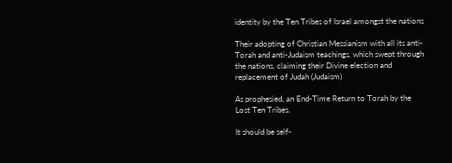identity by the Ten Tribes of Israel amongst the nations

Their adopting of Christian Messianism with all its anti-Torah and anti-Judaism teachings, which swept through the nations, claiming their Divine election and replacement of Judah (Judaism)

As prophesied, an End-Time Return to Torah by the Lost Ten Tribes.

It should be self-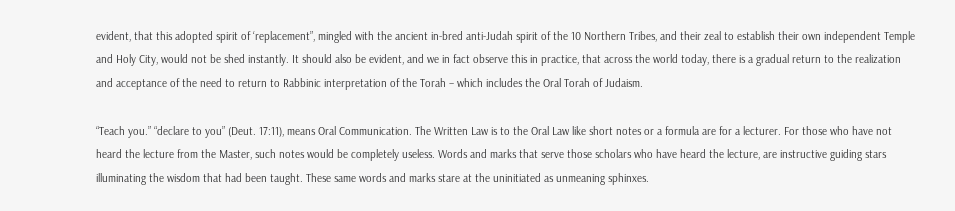evident, that this adopted spirit of ‘replacement”, mingled with the ancient in-bred anti-Judah spirit of the 10 Northern Tribes, and their zeal to establish their own independent Temple and Holy City, would not be shed instantly. It should also be evident, and we in fact observe this in practice, that across the world today, there is a gradual return to the realization and acceptance of the need to return to Rabbinic interpretation of the Torah – which includes the Oral Torah of Judaism.

“Teach you.” “declare to you” (Deut. 17:11), means Oral Communication. The Written Law is to the Oral Law like short notes or a formula are for a lecturer. For those who have not heard the lecture from the Master, such notes would be completely useless. Words and marks that serve those scholars who have heard the lecture, are instructive guiding stars illuminating the wisdom that had been taught. These same words and marks stare at the uninitiated as unmeaning sphinxes.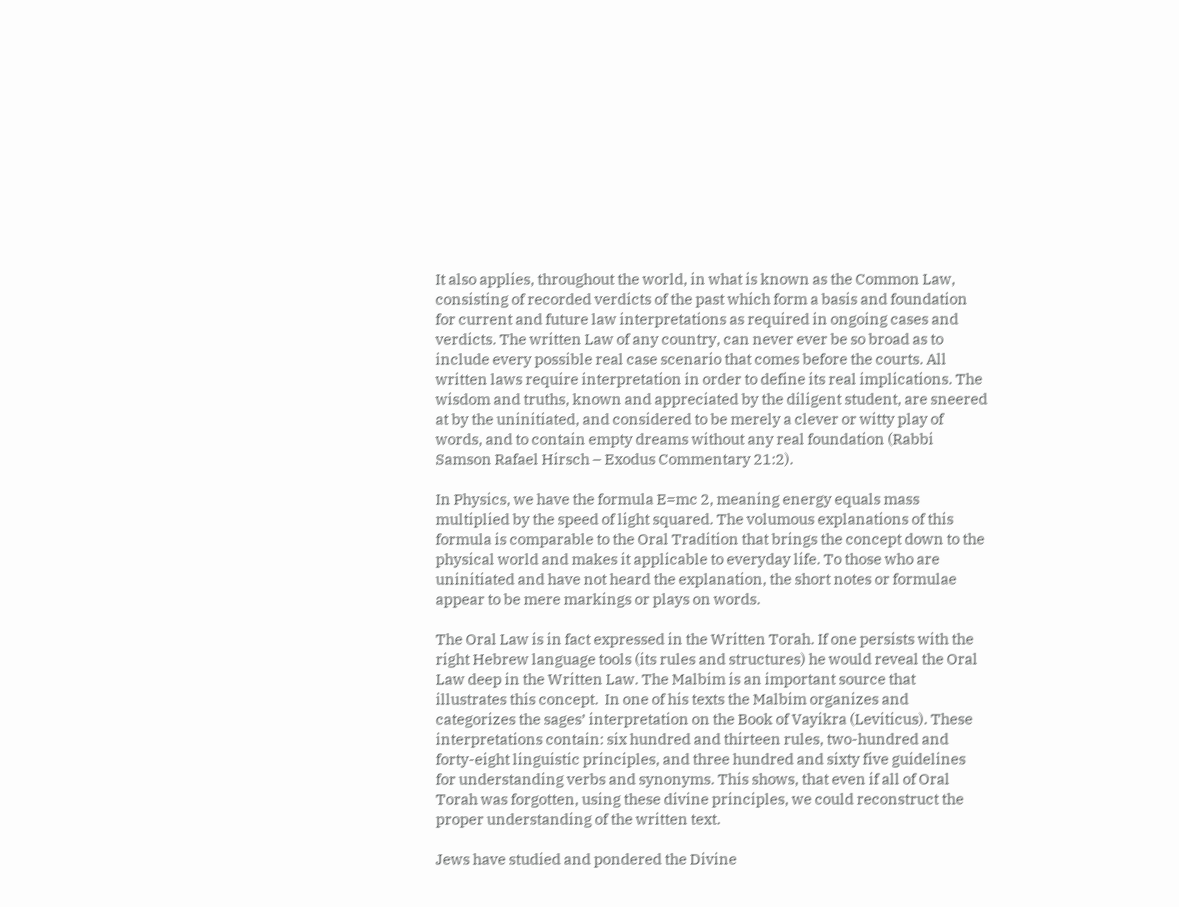It also applies, throughout the world, in what is known as the Common Law, consisting of recorded verdicts of the past which form a basis and foundation for current and future law interpretations as required in ongoing cases and verdicts. The written Law of any country, can never ever be so broad as to include every possible real case scenario that comes before the courts. All written laws require interpretation in order to define its real implications. The wisdom and truths, known and appreciated by the diligent student, are sneered at by the uninitiated, and considered to be merely a clever or witty play of words, and to contain empty dreams without any real foundation (Rabbi Samson Rafael Hirsch – Exodus Commentary 21:2).

In Physics, we have the formula E=mc 2, meaning energy equals mass multiplied by the speed of light squared. The volumous explanations of this  formula is comparable to the Oral Tradition that brings the concept down to the physical world and makes it applicable to everyday life. To those who are uninitiated and have not heard the explanation, the short notes or formulae appear to be mere markings or plays on words.

The Oral Law is in fact expressed in the Written Torah. If one persists with the right Hebrew language tools (its rules and structures) he would reveal the Oral Law deep in the Written Law. The Malbim is an important source that illustrates this concept.  In one of his texts the Malbim organizes and categorizes the sages’ interpretation on the Book of Vayikra (Leviticus). These interpretations contain: six hundred and thirteen rules, two-hundred and forty-eight linguistic principles, and three hundred and sixty five guidelines for understanding verbs and synonyms. This shows, that even if all of Oral Torah was forgotten, using these divine principles, we could reconstruct the proper understanding of the written text.

Jews have studied and pondered the Divine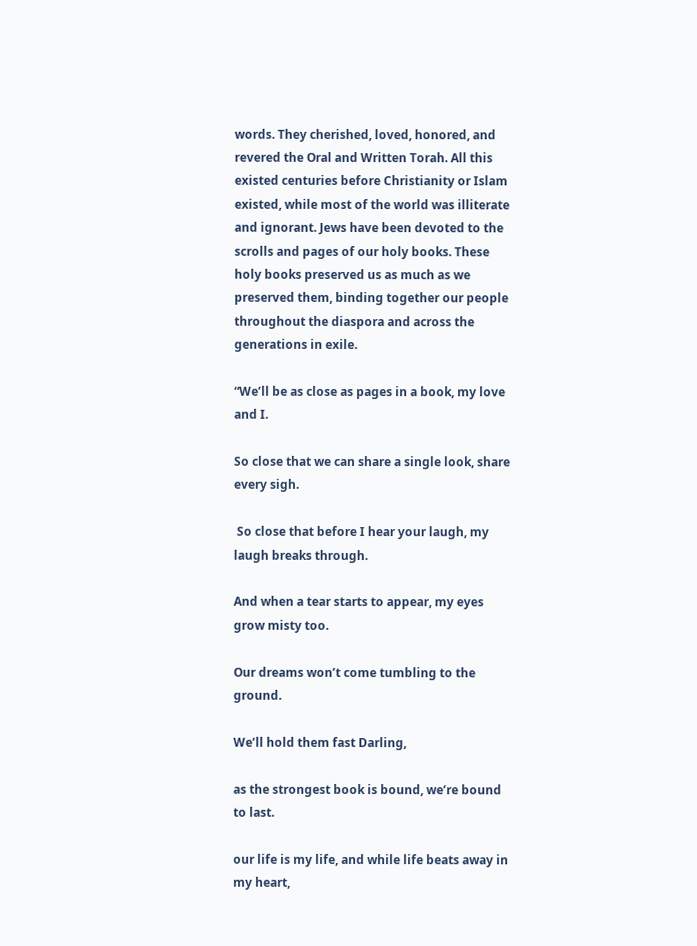words. They cherished, loved, honored, and revered the Oral and Written Torah. All this existed centuries before Christianity or Islam existed, while most of the world was illiterate and ignorant. Jews have been devoted to the scrolls and pages of our holy books. These holy books preserved us as much as we preserved them, binding together our people throughout the diaspora and across the generations in exile.

“We’ll be as close as pages in a book, my love and I.

So close that we can share a single look, share every sigh.

 So close that before I hear your laugh, my laugh breaks through.

And when a tear starts to appear, my eyes grow misty too.

Our dreams won’t come tumbling to the ground.

We’ll hold them fast Darling,

as the strongest book is bound, we’re bound to last.

our life is my life, and while life beats away in my heart,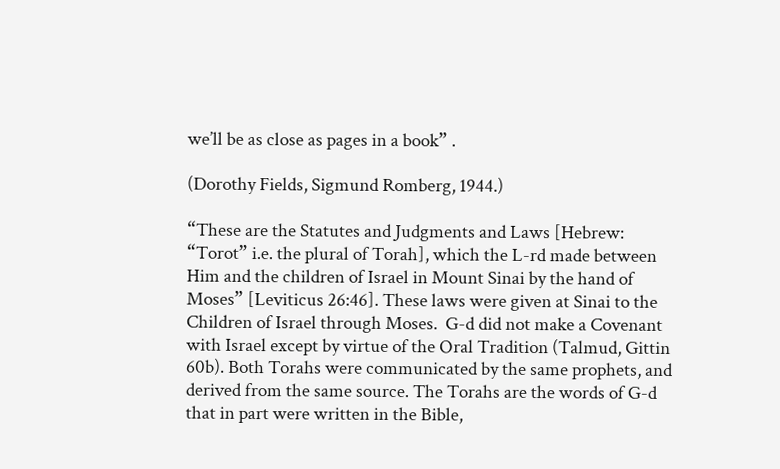we’ll be as close as pages in a book” .

(Dorothy Fields, Sigmund Romberg, 1944.)

“These are the Statutes and Judgments and Laws [Hebrew: “Torot” i.e. the plural of Torah], which the L-rd made between Him and the children of Israel in Mount Sinai by the hand of Moses” [Leviticus 26:46]. These laws were given at Sinai to the Children of Israel through Moses.  G-d did not make a Covenant with Israel except by virtue of the Oral Tradition (Talmud, Gittin 60b). Both Torahs were communicated by the same prophets, and derived from the same source. The Torahs are the words of G-d that in part were written in the Bible,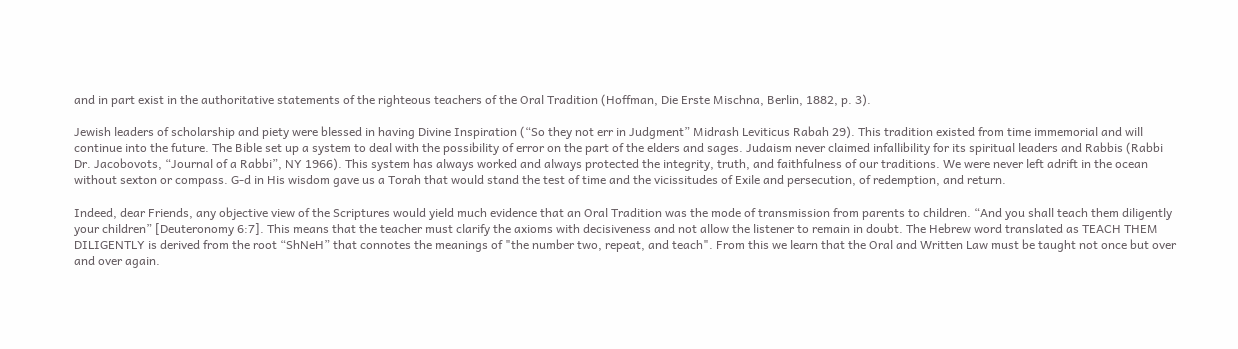and in part exist in the authoritative statements of the righteous teachers of the Oral Tradition (Hoffman, Die Erste Mischna, Berlin, 1882, p. 3).

Jewish leaders of scholarship and piety were blessed in having Divine Inspiration (“So they not err in Judgment” Midrash Leviticus Rabah 29). This tradition existed from time immemorial and will continue into the future. The Bible set up a system to deal with the possibility of error on the part of the elders and sages. Judaism never claimed infallibility for its spiritual leaders and Rabbis (Rabbi Dr. Jacobovots, “Journal of a Rabbi”, NY 1966). This system has always worked and always protected the integrity, truth, and faithfulness of our traditions. We were never left adrift in the ocean without sexton or compass. G-d in His wisdom gave us a Torah that would stand the test of time and the vicissitudes of Exile and persecution, of redemption, and return.

Indeed, dear Friends, any objective view of the Scriptures would yield much evidence that an Oral Tradition was the mode of transmission from parents to children. “And you shall teach them diligently your children” [Deuteronomy 6:7]. This means that the teacher must clarify the axioms with decisiveness and not allow the listener to remain in doubt. The Hebrew word translated as TEACH THEM DILIGENTLY is derived from the root “ShNeH” that connotes the meanings of "the number two, repeat, and teach". From this we learn that the Oral and Written Law must be taught not once but over and over again.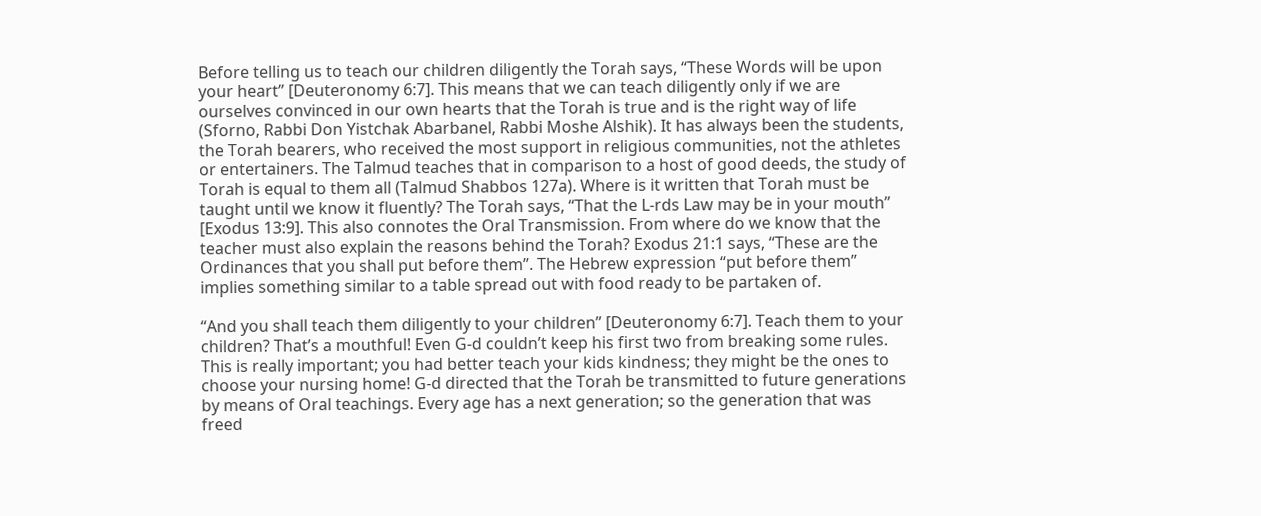Before telling us to teach our children diligently the Torah says, “These Words will be upon your heart” [Deuteronomy 6:7]. This means that we can teach diligently only if we are ourselves convinced in our own hearts that the Torah is true and is the right way of life (Sforno, Rabbi Don Yistchak Abarbanel, Rabbi Moshe Alshik). It has always been the students, the Torah bearers, who received the most support in religious communities, not the athletes or entertainers. The Talmud teaches that in comparison to a host of good deeds, the study of Torah is equal to them all (Talmud Shabbos 127a). Where is it written that Torah must be taught until we know it fluently? The Torah says, “That the L-rds Law may be in your mouth” [Exodus 13:9]. This also connotes the Oral Transmission. From where do we know that the teacher must also explain the reasons behind the Torah? Exodus 21:1 says, “These are the Ordinances that you shall put before them”. The Hebrew expression “put before them” implies something similar to a table spread out with food ready to be partaken of.

“And you shall teach them diligently to your children” [Deuteronomy 6:7]. Teach them to your children? That’s a mouthful! Even G-d couldn’t keep his first two from breaking some rules. This is really important; you had better teach your kids kindness; they might be the ones to choose your nursing home! G-d directed that the Torah be transmitted to future generations by means of Oral teachings. Every age has a next generation; so the generation that was freed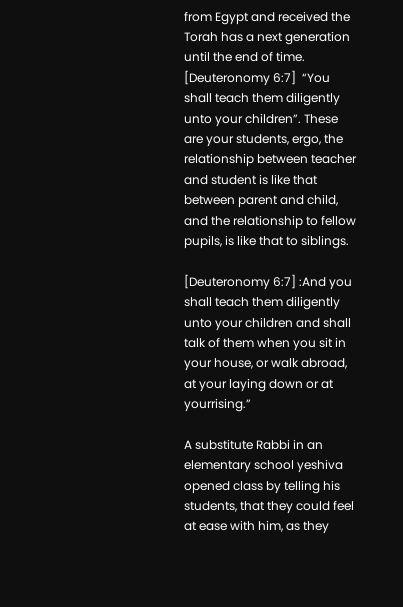from Egypt and received the Torah has a next generation until the end of time.
[Deuteronomy 6:7]  “You shall teach them diligently unto your children”. These are your students, ergo, the relationship between teacher and student is like that between parent and child, and the relationship to fellow pupils, is like that to siblings.

[Deuteronomy 6:7] :And you shall teach them diligently unto your children and shall talk of them when you sit in your house, or walk abroad, at your laying down or at yourrising.”

A substitute Rabbi in an elementary school yeshiva opened class by telling his students, that they could feel at ease with him, as they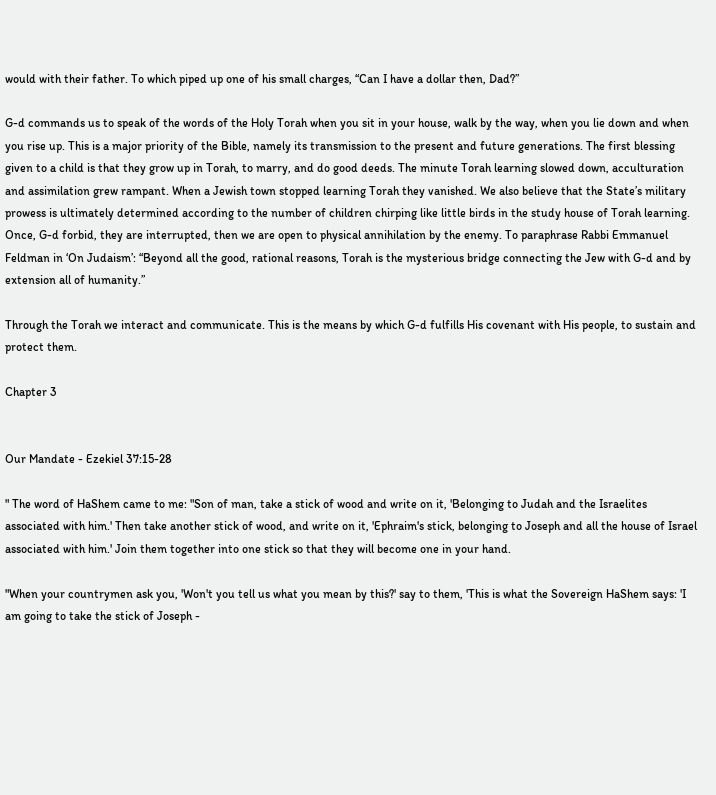would with their father. To which piped up one of his small charges, “Can I have a dollar then, Dad?”

G-d commands us to speak of the words of the Holy Torah when you sit in your house, walk by the way, when you lie down and when you rise up. This is a major priority of the Bible, namely its transmission to the present and future generations. The first blessing given to a child is that they grow up in Torah, to marry, and do good deeds. The minute Torah learning slowed down, acculturation and assimilation grew rampant. When a Jewish town stopped learning Torah they vanished. We also believe that the State’s military prowess is ultimately determined according to the number of children chirping like little birds in the study house of Torah learning. Once, G-d forbid, they are interrupted, then we are open to physical annihilation by the enemy. To paraphrase Rabbi Emmanuel Feldman in ‘On Judaism’: “Beyond all the good, rational reasons, Torah is the mysterious bridge connecting the Jew with G-d and by extension all of humanity.”

Through the Torah we interact and communicate. This is the means by which G-d fulfills His covenant with His people, to sustain and protect them.

Chapter 3


Our Mandate - Ezekiel 37:15-28

" The word of HaShem came to me: "Son of man, take a stick of wood and write on it, 'Belonging to Judah and the Israelites associated with him.' Then take another stick of wood, and write on it, 'Ephraim's stick, belonging to Joseph and all the house of Israel associated with him.' Join them together into one stick so that they will become one in your hand.

"When your countrymen ask you, 'Won't you tell us what you mean by this?' say to them, 'This is what the Sovereign HaShem says: 'I am going to take the stick of Joseph -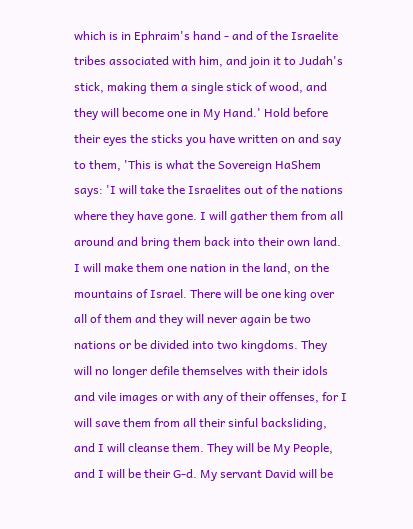which is in Ephraim's hand - and of the Israelite tribes associated with him, and join it to Judah's stick, making them a single stick of wood, and they will become one in My Hand.' Hold before their eyes the sticks you have written on and say to them, 'This is what the Sovereign HaShem says: 'I will take the Israelites out of the nations where they have gone. I will gather them from all around and bring them back into their own land. I will make them one nation in the land, on the mountains of Israel. There will be one king over all of them and they will never again be two nations or be divided into two kingdoms. They will no longer defile themselves with their idols and vile images or with any of their offenses, for I will save them from all their sinful backsliding, and I will cleanse them. They will be My People, and I will be their G-d. My servant David will be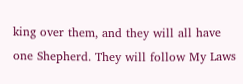king over them, and they will all have one Shepherd. They will follow My Laws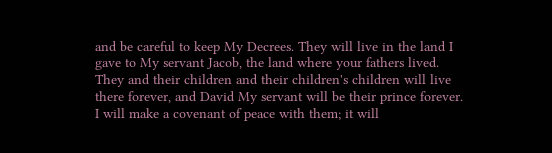and be careful to keep My Decrees. They will live in the land I gave to My servant Jacob, the land where your fathers lived. They and their children and their children's children will live there forever, and David My servant will be their prince forever. I will make a covenant of peace with them; it will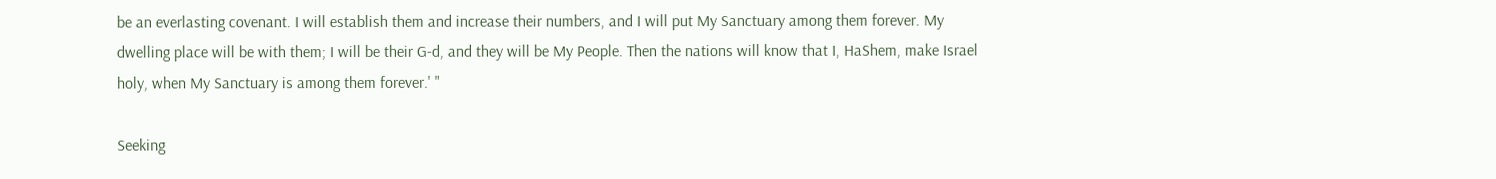be an everlasting covenant. I will establish them and increase their numbers, and I will put My Sanctuary among them forever. My dwelling place will be with them; I will be their G-d, and they will be My People. Then the nations will know that I, HaShem, make Israel holy, when My Sanctuary is among them forever.' "

Seeking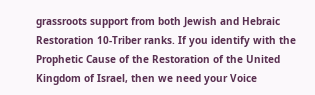grassroots support from both Jewish and Hebraic Restoration 10-Triber ranks. If you identify with the Prophetic Cause of the Restoration of the United Kingdom of Israel, then we need your Voice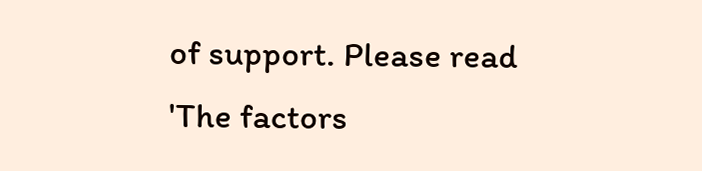of support. Please read  'The factors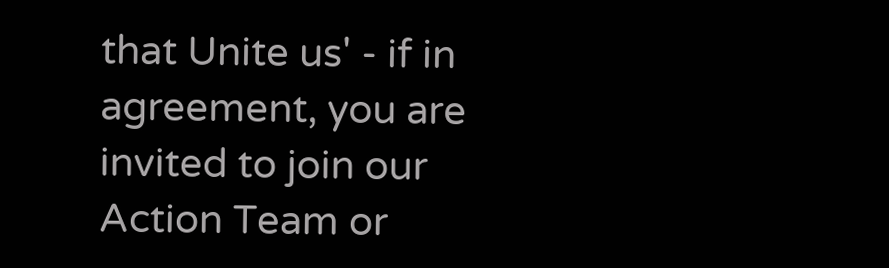that Unite us' - if in agreement, you are invited to join our Action Team or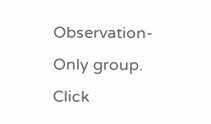Observation-Only group. Click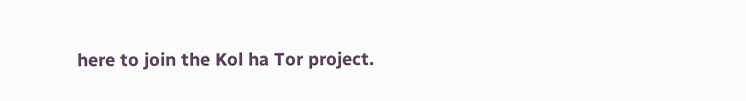here to join the Kol ha Tor project.